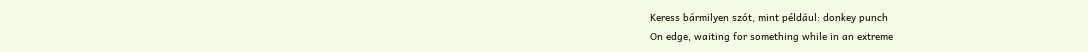Keress bármilyen szót, mint például: donkey punch
On edge, waiting for something while in an extreme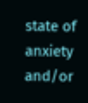state of anxiety and/or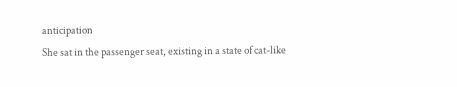anticipation
She sat in the passenger seat, existing in a state of cat-like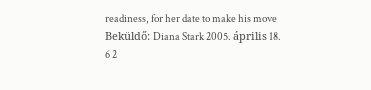readiness, for her date to make his move
Beküldő: Diana Stark 2005. április 18.
6 2